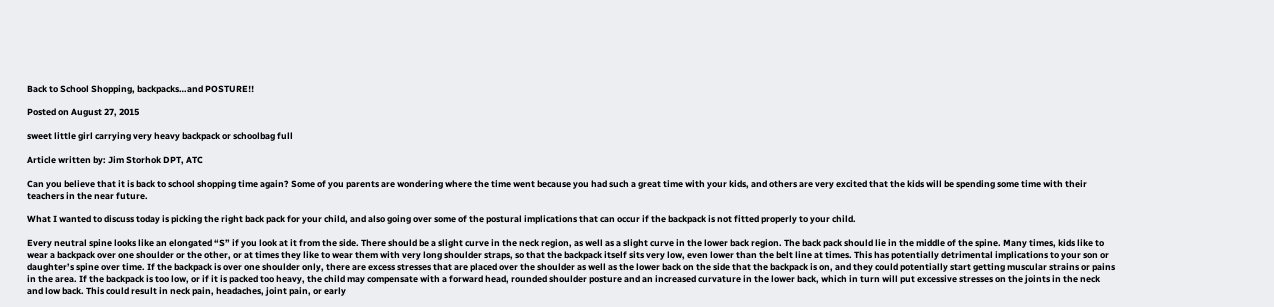Back to School Shopping, backpacks…and POSTURE!!

Posted on August 27, 2015

sweet little girl carrying very heavy backpack or schoolbag full

Article written by: Jim Storhok DPT, ATC

Can you believe that it is back to school shopping time again? Some of you parents are wondering where the time went because you had such a great time with your kids, and others are very excited that the kids will be spending some time with their teachers in the near future.

What I wanted to discuss today is picking the right back pack for your child, and also going over some of the postural implications that can occur if the backpack is not fitted properly to your child.

Every neutral spine looks like an elongated “S” if you look at it from the side. There should be a slight curve in the neck region, as well as a slight curve in the lower back region. The back pack should lie in the middle of the spine. Many times, kids like to wear a backpack over one shoulder or the other, or at times they like to wear them with very long shoulder straps, so that the backpack itself sits very low, even lower than the belt line at times. This has potentially detrimental implications to your son or daughter’s spine over time. If the backpack is over one shoulder only, there are excess stresses that are placed over the shoulder as well as the lower back on the side that the backpack is on, and they could potentially start getting muscular strains or pains in the area. If the backpack is too low, or if it is packed too heavy, the child may compensate with a forward head, rounded shoulder posture and an increased curvature in the lower back, which in turn will put excessive stresses on the joints in the neck and low back. This could result in neck pain, headaches, joint pain, or early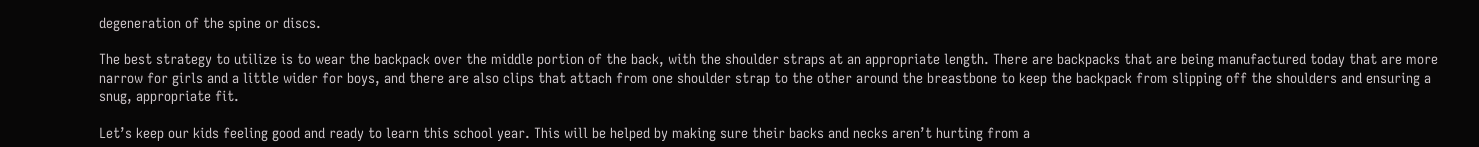degeneration of the spine or discs.

The best strategy to utilize is to wear the backpack over the middle portion of the back, with the shoulder straps at an appropriate length. There are backpacks that are being manufactured today that are more narrow for girls and a little wider for boys, and there are also clips that attach from one shoulder strap to the other around the breastbone to keep the backpack from slipping off the shoulders and ensuring a snug, appropriate fit.

Let’s keep our kids feeling good and ready to learn this school year. This will be helped by making sure their backs and necks aren’t hurting from a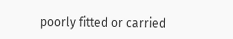poorly fitted or carried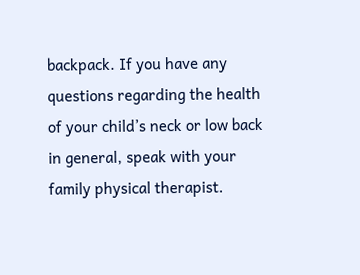backpack. If you have any questions regarding the health of your child’s neck or low back in general, speak with your family physical therapist.